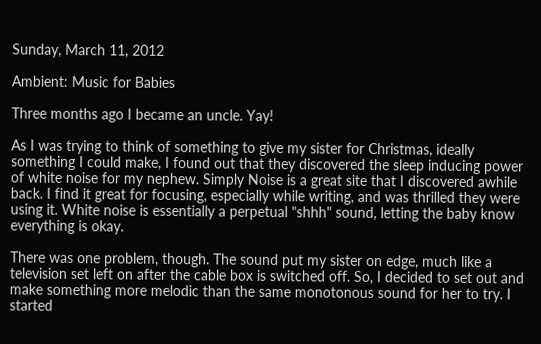Sunday, March 11, 2012

Ambient: Music for Babies

Three months ago I became an uncle. Yay!

As I was trying to think of something to give my sister for Christmas, ideally something I could make, I found out that they discovered the sleep inducing power of white noise for my nephew. Simply Noise is a great site that I discovered awhile back. I find it great for focusing, especially while writing, and was thrilled they were using it. White noise is essentially a perpetual "shhh" sound, letting the baby know everything is okay.

There was one problem, though. The sound put my sister on edge, much like a television set left on after the cable box is switched off. So, I decided to set out and make something more melodic than the same monotonous sound for her to try. I started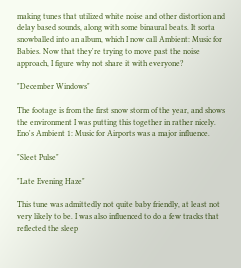making tunes that utilized white noise and other distortion and delay based sounds, along with some binaural beats. It sorta snowballed into an album, which I now call Ambient: Music for Babies. Now that they're trying to move past the noise approach, I figure why not share it with everyone?

"December Windows"

The footage is from the first snow storm of the year, and shows the environment I was putting this together in rather nicely. Eno's Ambient 1: Music for Airports was a major influence.

"Sleet Pulse"

"Late Evening Haze"

This tune was admittedly not quite baby friendly, at least not very likely to be. I was also influenced to do a few tracks that reflected the sleep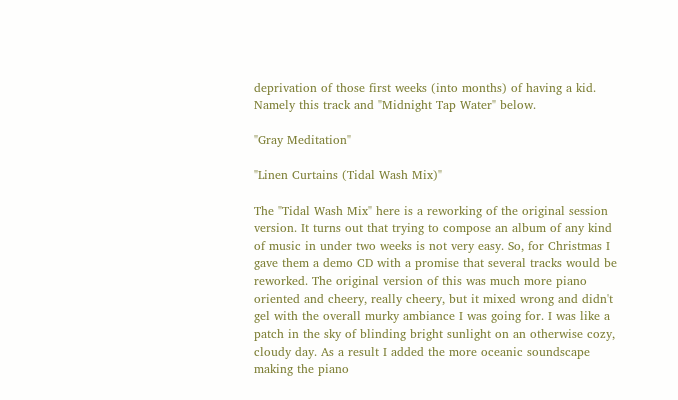deprivation of those first weeks (into months) of having a kid. Namely this track and "Midnight Tap Water" below.

"Gray Meditation"

"Linen Curtains (Tidal Wash Mix)"

The "Tidal Wash Mix" here is a reworking of the original session version. It turns out that trying to compose an album of any kind of music in under two weeks is not very easy. So, for Christmas I gave them a demo CD with a promise that several tracks would be reworked. The original version of this was much more piano oriented and cheery, really cheery, but it mixed wrong and didn't gel with the overall murky ambiance I was going for. I was like a patch in the sky of blinding bright sunlight on an otherwise cozy, cloudy day. As a result I added the more oceanic soundscape making the piano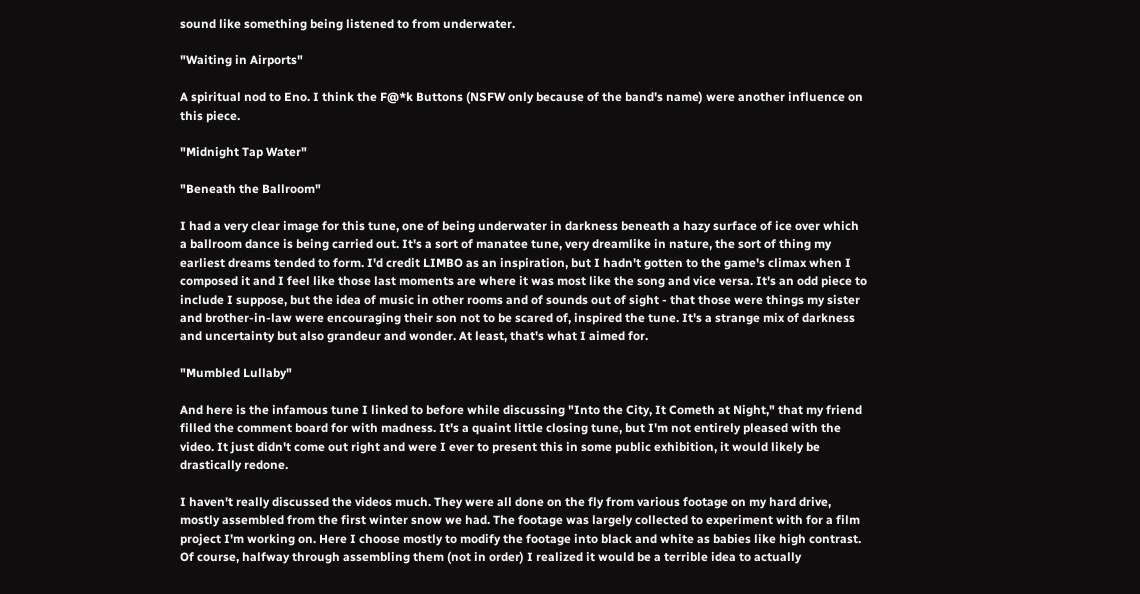sound like something being listened to from underwater.

"Waiting in Airports"

A spiritual nod to Eno. I think the F@*k Buttons (NSFW only because of the band's name) were another influence on this piece.

"Midnight Tap Water"

"Beneath the Ballroom"

I had a very clear image for this tune, one of being underwater in darkness beneath a hazy surface of ice over which a ballroom dance is being carried out. It's a sort of manatee tune, very dreamlike in nature, the sort of thing my earliest dreams tended to form. I'd credit LIMBO as an inspiration, but I hadn't gotten to the game's climax when I composed it and I feel like those last moments are where it was most like the song and vice versa. It's an odd piece to include I suppose, but the idea of music in other rooms and of sounds out of sight - that those were things my sister and brother-in-law were encouraging their son not to be scared of, inspired the tune. It's a strange mix of darkness and uncertainty but also grandeur and wonder. At least, that's what I aimed for.

"Mumbled Lullaby"

And here is the infamous tune I linked to before while discussing "Into the City, It Cometh at Night," that my friend filled the comment board for with madness. It's a quaint little closing tune, but I'm not entirely pleased with the video. It just didn't come out right and were I ever to present this in some public exhibition, it would likely be drastically redone.

I haven't really discussed the videos much. They were all done on the fly from various footage on my hard drive, mostly assembled from the first winter snow we had. The footage was largely collected to experiment with for a film project I'm working on. Here I choose mostly to modify the footage into black and white as babies like high contrast. Of course, halfway through assembling them (not in order) I realized it would be a terrible idea to actually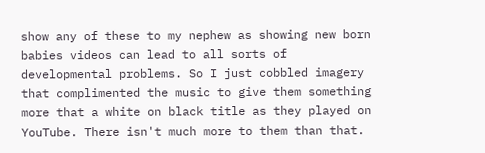show any of these to my nephew as showing new born babies videos can lead to all sorts of developmental problems. So I just cobbled imagery that complimented the music to give them something more that a white on black title as they played on YouTube. There isn't much more to them than that.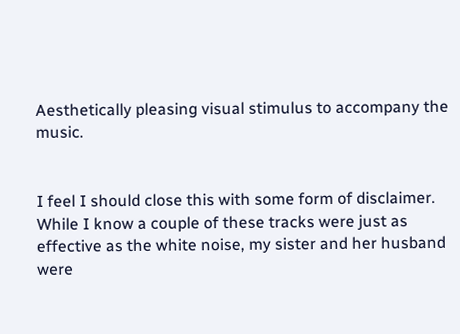Aesthetically pleasing visual stimulus to accompany the music.


I feel I should close this with some form of disclaimer. While I know a couple of these tracks were just as effective as the white noise, my sister and her husband were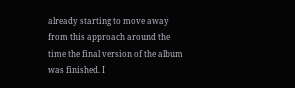already starting to move away from this approach around the time the final version of the album was finished. I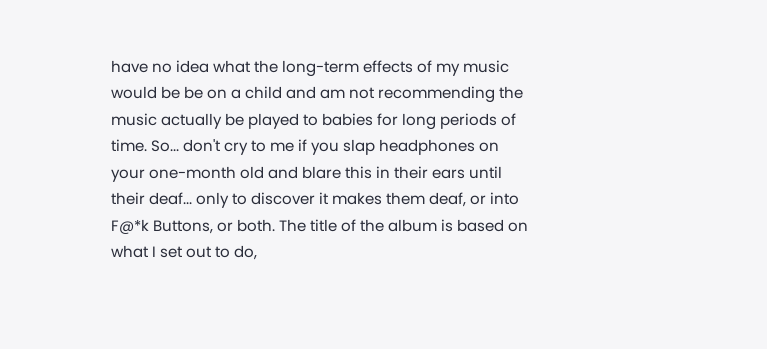have no idea what the long-term effects of my music would be be on a child and am not recommending the music actually be played to babies for long periods of time. So... don't cry to me if you slap headphones on your one-month old and blare this in their ears until their deaf... only to discover it makes them deaf, or into F@*k Buttons, or both. The title of the album is based on what I set out to do,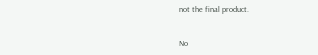not the final product.


No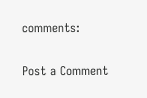comments:

Post a Comment